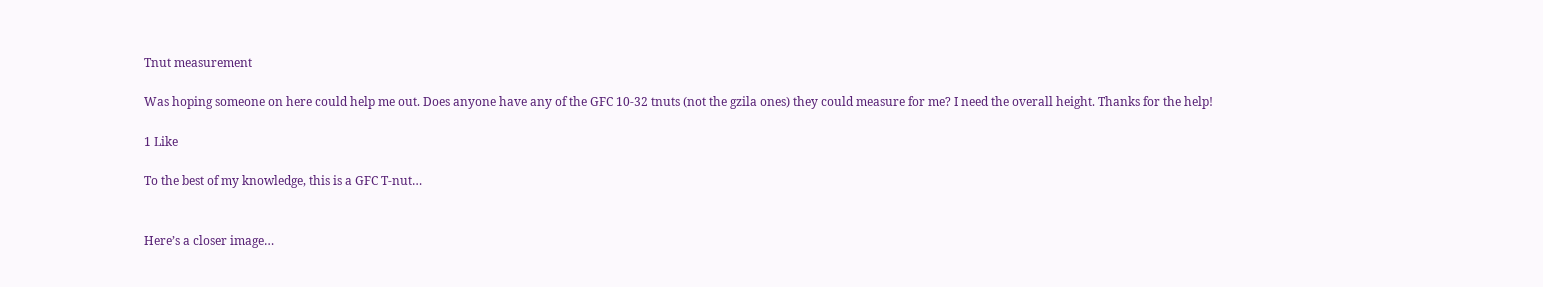Tnut measurement

Was hoping someone on here could help me out. Does anyone have any of the GFC 10-32 tnuts (not the gzila ones) they could measure for me? I need the overall height. Thanks for the help!

1 Like

To the best of my knowledge, this is a GFC T-nut…


Here’s a closer image…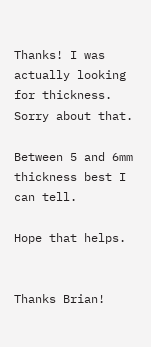Thanks! I was actually looking for thickness. Sorry about that.

Between 5 and 6mm thickness best I can tell.

Hope that helps.


Thanks Brian!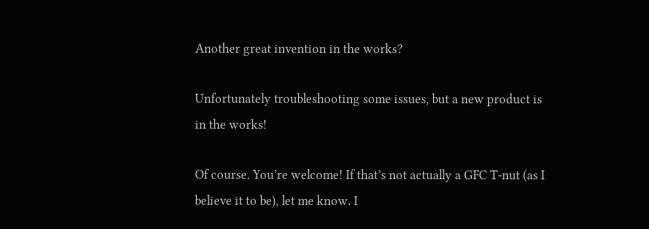Another great invention in the works?

Unfortunately troubleshooting some issues, but a new product is in the works!

Of course. You’re welcome! If that’s not actually a GFC T-nut (as I believe it to be), let me know. I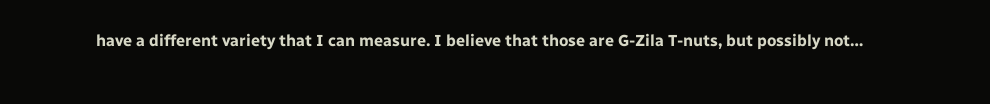have a different variety that I can measure. I believe that those are G-Zila T-nuts, but possibly not…